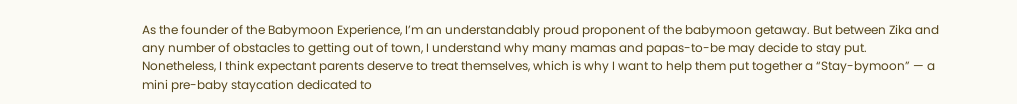As the founder of the Babymoon Experience, I’m an understandably proud proponent of the babymoon getaway. But between Zika and any number of obstacles to getting out of town, I understand why many mamas and papas-to-be may decide to stay put. Nonetheless, I think expectant parents deserve to treat themselves, which is why I want to help them put together a “Stay-bymoon” — a mini pre-baby staycation dedicated to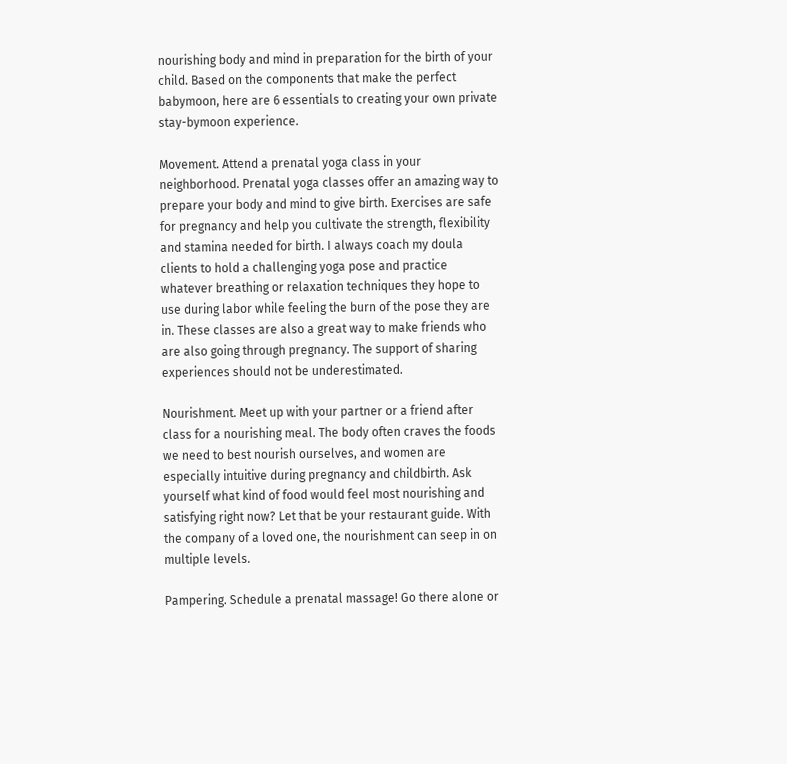nourishing body and mind in preparation for the birth of your child. Based on the components that make the perfect babymoon, here are 6 essentials to creating your own private stay-bymoon experience.

Movement. Attend a prenatal yoga class in your neighborhood. Prenatal yoga classes offer an amazing way to prepare your body and mind to give birth. Exercises are safe for pregnancy and help you cultivate the strength, flexibility and stamina needed for birth. I always coach my doula clients to hold a challenging yoga pose and practice whatever breathing or relaxation techniques they hope to use during labor while feeling the burn of the pose they are in. These classes are also a great way to make friends who are also going through pregnancy. The support of sharing experiences should not be underestimated.

Nourishment. Meet up with your partner or a friend after class for a nourishing meal. The body often craves the foods we need to best nourish ourselves, and women are especially intuitive during pregnancy and childbirth. Ask yourself what kind of food would feel most nourishing and satisfying right now? Let that be your restaurant guide. With the company of a loved one, the nourishment can seep in on multiple levels.

Pampering. Schedule a prenatal massage! Go there alone or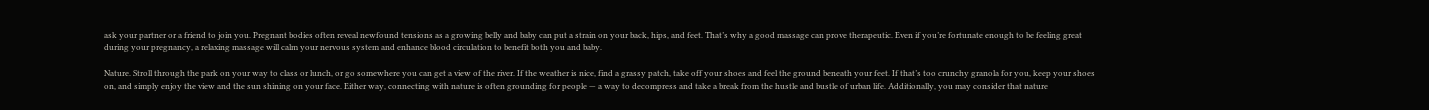ask your partner or a friend to join you. Pregnant bodies often reveal newfound tensions as a growing belly and baby can put a strain on your back, hips, and feet. That’s why a good massage can prove therapeutic. Even if you’re fortunate enough to be feeling great during your pregnancy, a relaxing massage will calm your nervous system and enhance blood circulation to benefit both you and baby.

Nature. Stroll through the park on your way to class or lunch, or go somewhere you can get a view of the river. If the weather is nice, find a grassy patch, take off your shoes and feel the ground beneath your feet. If that’s too crunchy granola for you, keep your shoes on, and simply enjoy the view and the sun shining on your face. Either way, connecting with nature is often grounding for people — a way to decompress and take a break from the hustle and bustle of urban life. Additionally, you may consider that nature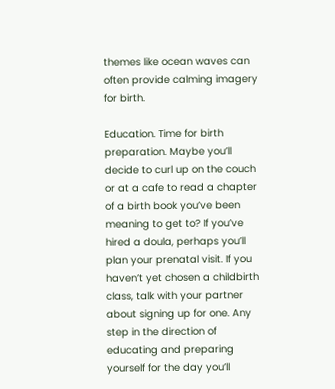themes like ocean waves can often provide calming imagery for birth.

Education. Time for birth preparation. Maybe you’ll decide to curl up on the couch or at a cafe to read a chapter of a birth book you’ve been meaning to get to? If you’ve hired a doula, perhaps you’ll plan your prenatal visit. If you haven’t yet chosen a childbirth class, talk with your partner about signing up for one. Any step in the direction of educating and preparing yourself for the day you’ll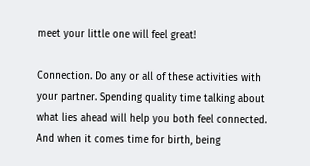meet your little one will feel great!

Connection. Do any or all of these activities with your partner. Spending quality time talking about what lies ahead will help you both feel connected. And when it comes time for birth, being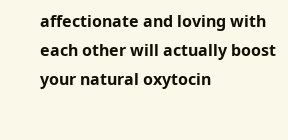affectionate and loving with each other will actually boost your natural oxytocin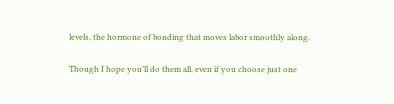levels, the hormone of bonding that moves labor smoothly along.

Though I hope you’ll do them all, even if you choose just one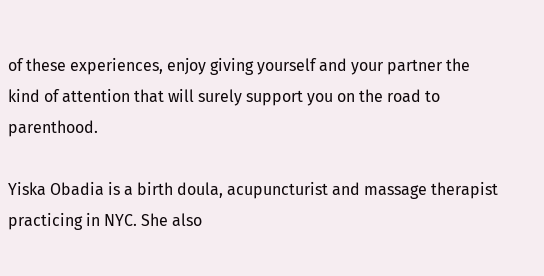of these experiences, enjoy giving yourself and your partner the kind of attention that will surely support you on the road to parenthood.

Yiska Obadia is a birth doula, acupuncturist and massage therapist practicing in NYC. She also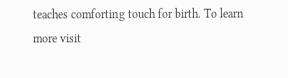teaches comforting touch for birth. To learn more visit